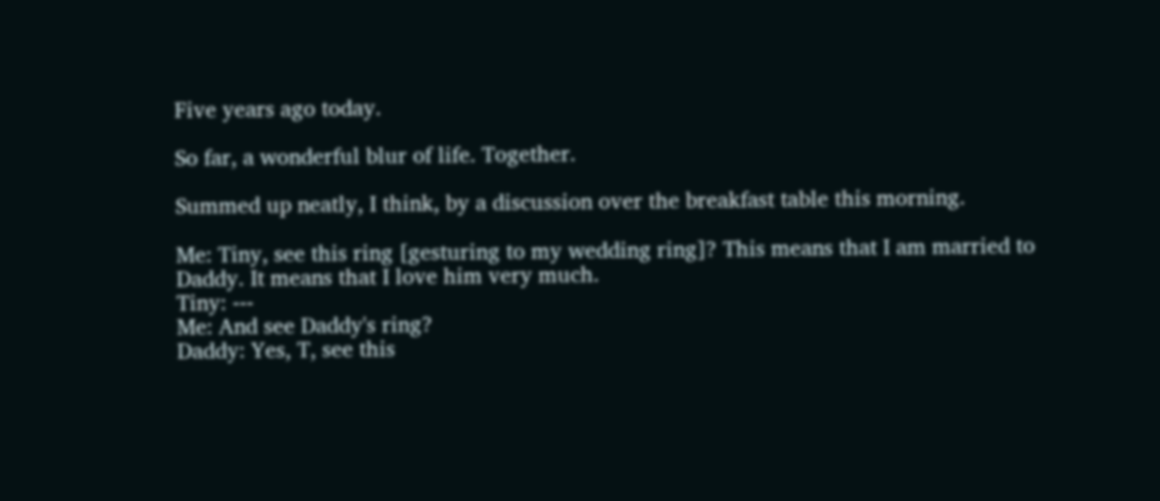Five years ago today.

So far, a wonderful blur of life. Together.

Summed up neatly, I think, by a discussion over the breakfast table this morning.

Me: Tiny, see this ring [gesturing to my wedding ring]? This means that I am married to Daddy. It means that I love him very much.
Tiny: ---
Me: And see Daddy's ring?
Daddy: Yes, T, see this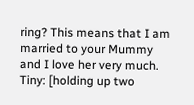ring? This means that I am married to your Mummy and I love her very much.
Tiny: [holding up two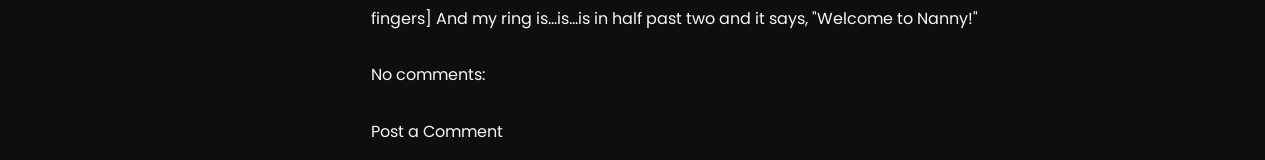fingers] And my ring is…is…is in half past two and it says, "Welcome to Nanny!"

No comments:

Post a Comment